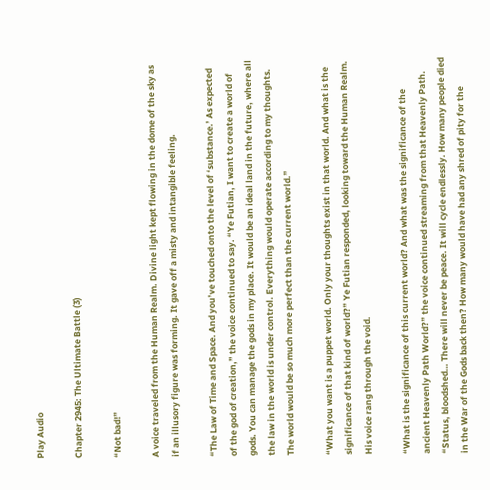Play Audio

Chapter 2945: The Ultimate Battle (3)

“Not bad!”

A voice traveled from the Human Realm. Divine light kept flowing in the dome of the sky as if an illusory figure was forming. It gave off a misty and intangible feeling.

“The Law of Time and Space. And you’ve touched onto the level of ‘substance.’ As expected of the god of creation,” the voice continued to say. “Ye Futian, I want to create a world of gods. You can manage the gods in my place. It would be an ideal land in the future, where all the law in the world is under control. Everything would operate according to my thoughts. The world would be so much more perfect than the current world.”

“What you want is a puppet world. Only your thoughts exist in that world. And what is the significance of that kind of world?” Ye Futian responded, looking toward the Human Realm. His voice rang through the void.

“What is the significance of this current world? And what was the significance of the ancient Heavenly Path World?” the voice continued streaming from that Heavenly Path. “Status, bloodshed… There will never be peace. It will cycle endlessly. How many people died in the War of the Gods back then? How many would have had any shred of pity for the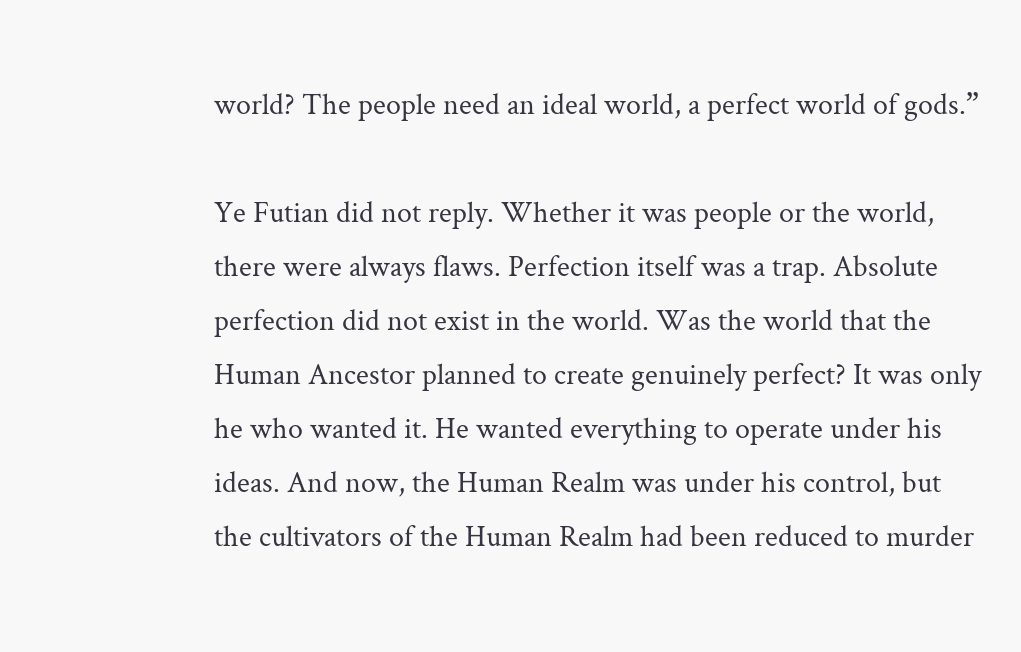world? The people need an ideal world, a perfect world of gods.”

Ye Futian did not reply. Whether it was people or the world, there were always flaws. Perfection itself was a trap. Absolute perfection did not exist in the world. Was the world that the Human Ancestor planned to create genuinely perfect? It was only he who wanted it. He wanted everything to operate under his ideas. And now, the Human Realm was under his control, but the cultivators of the Human Realm had been reduced to murder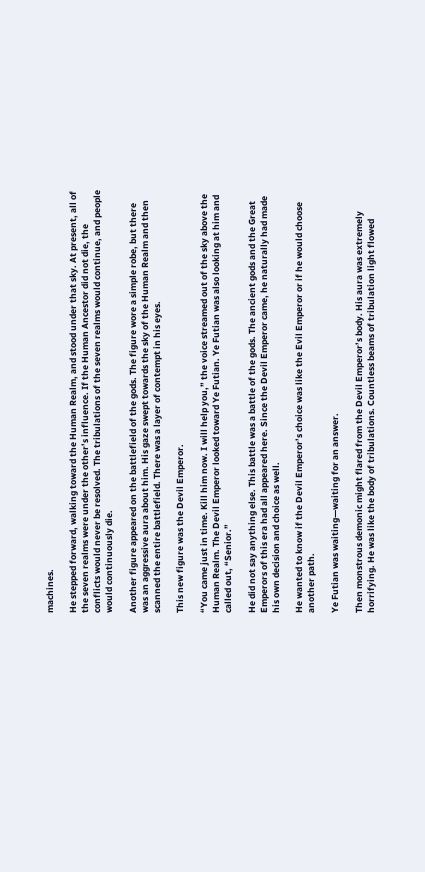machines.

He stepped forward, walking toward the Human Realm, and stood under that sky. At present, all of the seven realms were under the other’s influence. If the Human Ancestor did not die, the conflicts would never be resolved. The tribulations of the seven realms would continue, and people would continuously die.

Another figure appeared on the battlefield of the gods. The figure wore a simple robe, but there was an aggressive aura about him. His gaze swept towards the sky of the Human Realm and then scanned the entire battlefield. There was a layer of contempt in his eyes.

This new figure was the Devil Emperor.

“You came just in time. Kill him now. I will help you,” the voice streamed out of the sky above the Human Realm. The Devil Emperor looked toward Ye Futian. Ye Futian was also looking at him and called out, “Senior.”

He did not say anything else. This battle was a battle of the gods. The ancient gods and the Great Emperors of this era had all appeared here. Since the Devil Emperor came, he naturally had made his own decision and choice as well.

He wanted to know if the Devil Emperor’s choice was like the Evil Emperor or if he would choose another path.

Ye Futian was waiting—waiting for an answer.

Then monstrous demonic might flared from the Devil Emperor’s body. His aura was extremely horrifying. He was like the body of tribulations. Countless beams of tribulation light flowed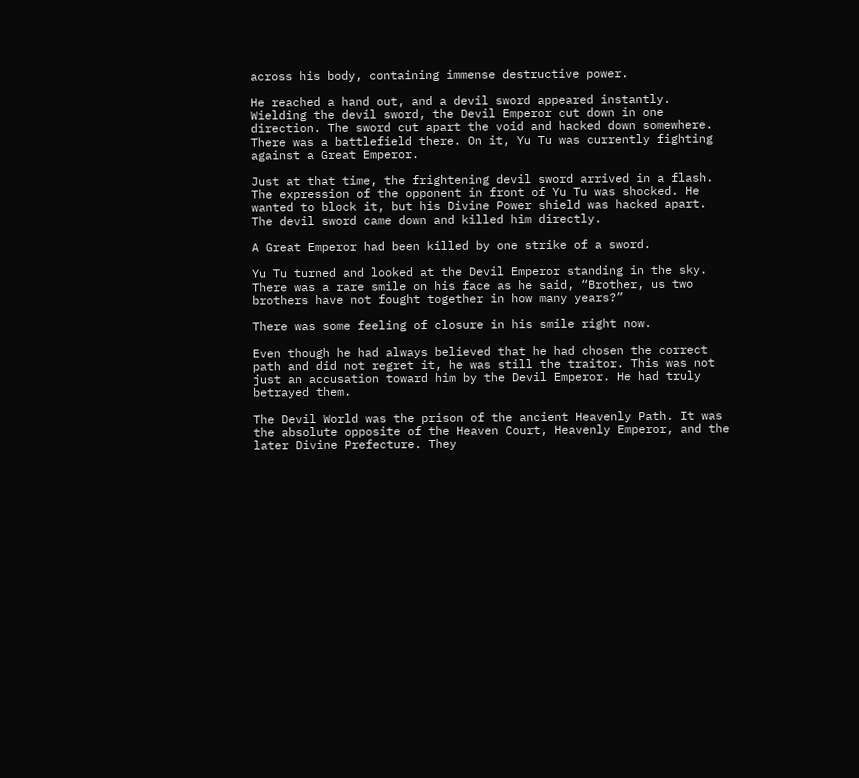across his body, containing immense destructive power.

He reached a hand out, and a devil sword appeared instantly. Wielding the devil sword, the Devil Emperor cut down in one direction. The sword cut apart the void and hacked down somewhere. There was a battlefield there. On it, Yu Tu was currently fighting against a Great Emperor.

Just at that time, the frightening devil sword arrived in a flash. The expression of the opponent in front of Yu Tu was shocked. He wanted to block it, but his Divine Power shield was hacked apart. The devil sword came down and killed him directly.

A Great Emperor had been killed by one strike of a sword.

Yu Tu turned and looked at the Devil Emperor standing in the sky. There was a rare smile on his face as he said, “Brother, us two brothers have not fought together in how many years?”

There was some feeling of closure in his smile right now.

Even though he had always believed that he had chosen the correct path and did not regret it, he was still the traitor. This was not just an accusation toward him by the Devil Emperor. He had truly betrayed them.

The Devil World was the prison of the ancient Heavenly Path. It was the absolute opposite of the Heaven Court, Heavenly Emperor, and the later Divine Prefecture. They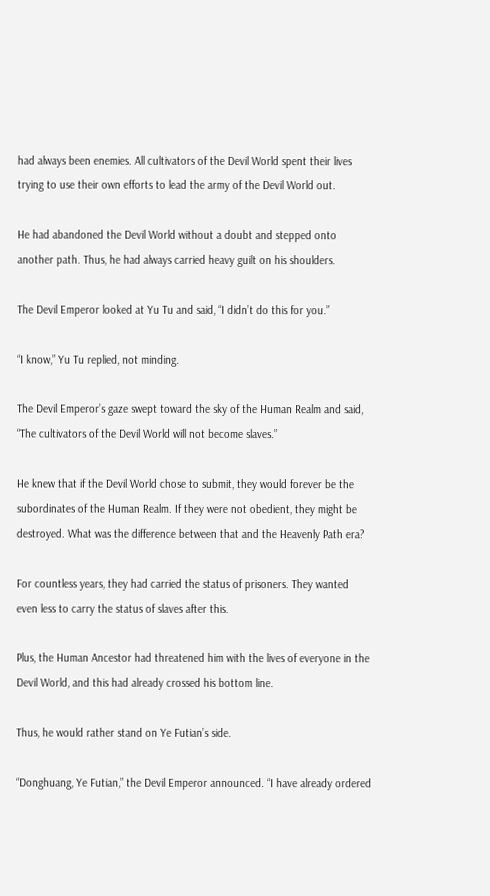had always been enemies. All cultivators of the Devil World spent their lives trying to use their own efforts to lead the army of the Devil World out.

He had abandoned the Devil World without a doubt and stepped onto another path. Thus, he had always carried heavy guilt on his shoulders.

The Devil Emperor looked at Yu Tu and said, “I didn’t do this for you.”

“I know,” Yu Tu replied, not minding.

The Devil Emperor’s gaze swept toward the sky of the Human Realm and said, “The cultivators of the Devil World will not become slaves.”

He knew that if the Devil World chose to submit, they would forever be the subordinates of the Human Realm. If they were not obedient, they might be destroyed. What was the difference between that and the Heavenly Path era?

For countless years, they had carried the status of prisoners. They wanted even less to carry the status of slaves after this.

Plus, the Human Ancestor had threatened him with the lives of everyone in the Devil World, and this had already crossed his bottom line.

Thus, he would rather stand on Ye Futian’s side.

“Donghuang, Ye Futian,” the Devil Emperor announced. “I have already ordered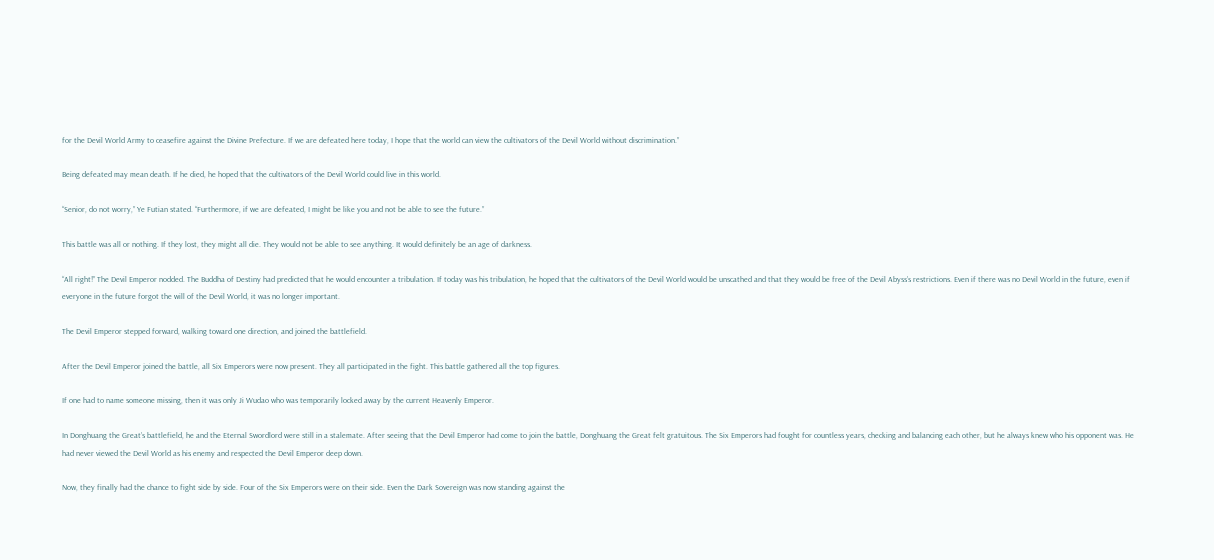for the Devil World Army to ceasefire against the Divine Prefecture. If we are defeated here today, I hope that the world can view the cultivators of the Devil World without discrimination.”

Being defeated may mean death. If he died, he hoped that the cultivators of the Devil World could live in this world.

“Senior, do not worry,” Ye Futian stated. “Furthermore, if we are defeated, I might be like you and not be able to see the future.”

This battle was all or nothing. If they lost, they might all die. They would not be able to see anything. It would definitely be an age of darkness.

“All right!” The Devil Emperor nodded. The Buddha of Destiny had predicted that he would encounter a tribulation. If today was his tribulation, he hoped that the cultivators of the Devil World would be unscathed and that they would be free of the Devil Abyss’s restrictions. Even if there was no Devil World in the future, even if everyone in the future forgot the will of the Devil World, it was no longer important.

The Devil Emperor stepped forward, walking toward one direction, and joined the battlefield.

After the Devil Emperor joined the battle, all Six Emperors were now present. They all participated in the fight. This battle gathered all the top figures.

If one had to name someone missing, then it was only Ji Wudao who was temporarily locked away by the current Heavenly Emperor.

In Donghuang the Great’s battlefield, he and the Eternal Swordlord were still in a stalemate. After seeing that the Devil Emperor had come to join the battle, Donghuang the Great felt gratuitous. The Six Emperors had fought for countless years, checking and balancing each other, but he always knew who his opponent was. He had never viewed the Devil World as his enemy and respected the Devil Emperor deep down.

Now, they finally had the chance to fight side by side. Four of the Six Emperors were on their side. Even the Dark Sovereign was now standing against the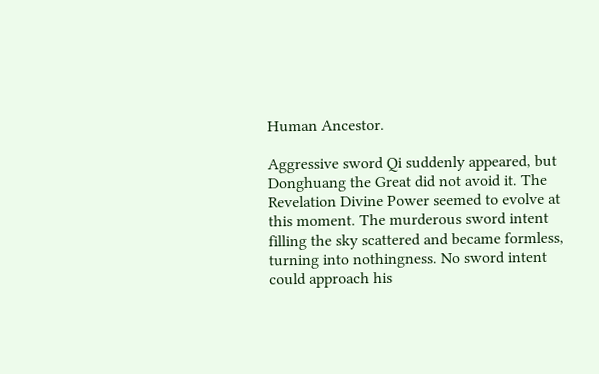Human Ancestor.

Aggressive sword Qi suddenly appeared, but Donghuang the Great did not avoid it. The Revelation Divine Power seemed to evolve at this moment. The murderous sword intent filling the sky scattered and became formless, turning into nothingness. No sword intent could approach his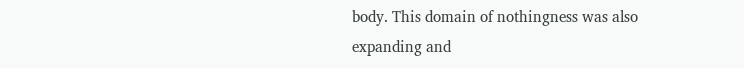body. This domain of nothingness was also expanding and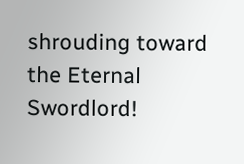shrouding toward the Eternal Swordlord!